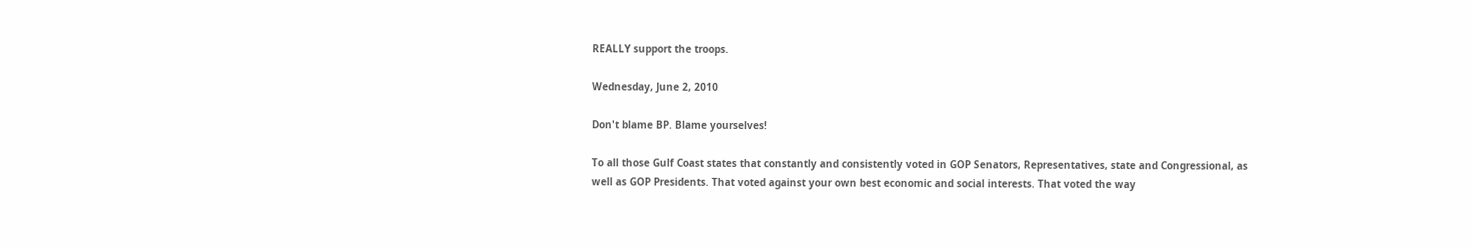REALLY support the troops.

Wednesday, June 2, 2010

Don't blame BP. Blame yourselves!

To all those Gulf Coast states that constantly and consistently voted in GOP Senators, Representatives, state and Congressional, as well as GOP Presidents. That voted against your own best economic and social interests. That voted the way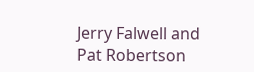Jerry Falwell and Pat Robertson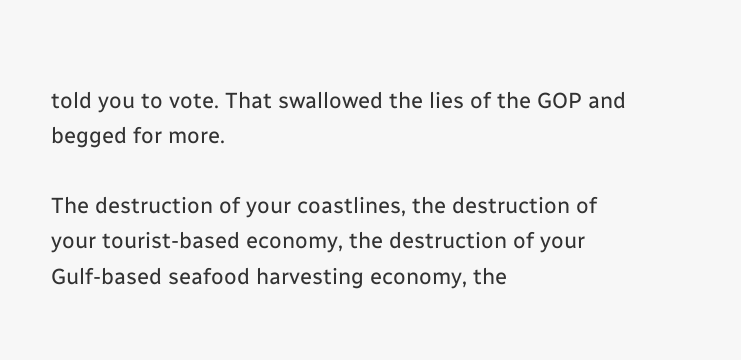told you to vote. That swallowed the lies of the GOP and begged for more.

The destruction of your coastlines, the destruction of your tourist-based economy, the destruction of your Gulf-based seafood harvesting economy, the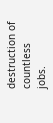destruction of countless jobs.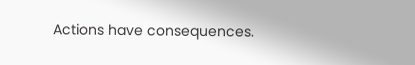Actions have consequences.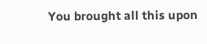You brought all this upon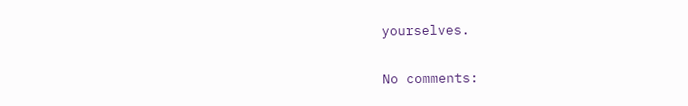yourselves.

No comments: